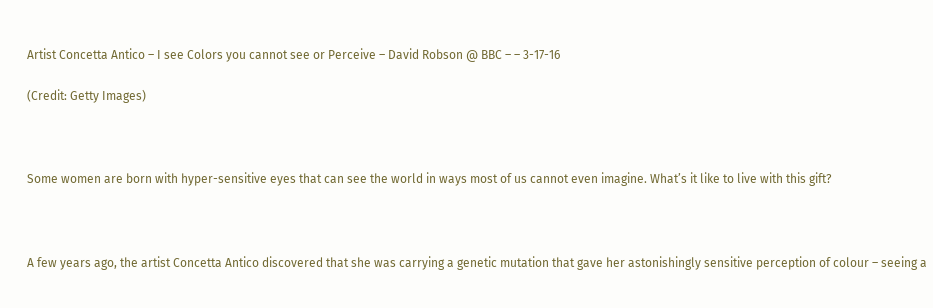Artist Concetta Antico – I see Colors you cannot see or Perceive – David Robson @ BBC – – 3-17-16

(Credit: Getty Images)



Some women are born with hyper-sensitive eyes that can see the world in ways most of us cannot even imagine. What’s it like to live with this gift?



A few years ago, the artist Concetta Antico discovered that she was carrying a genetic mutation that gave her astonishingly sensitive perception of colour – seeing a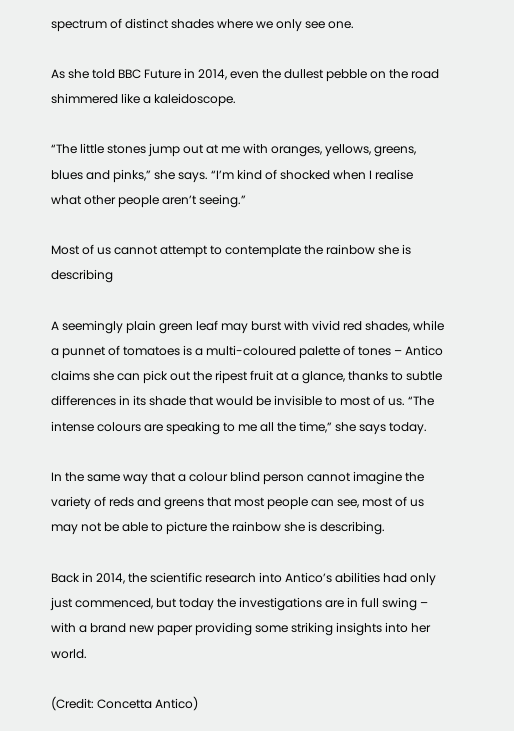spectrum of distinct shades where we only see one.

As she told BBC Future in 2014, even the dullest pebble on the road shimmered like a kaleidoscope.

“The little stones jump out at me with oranges, yellows, greens, blues and pinks,” she says. “I’m kind of shocked when I realise what other people aren’t seeing.”

Most of us cannot attempt to contemplate the rainbow she is describing

A seemingly plain green leaf may burst with vivid red shades, while a punnet of tomatoes is a multi-coloured palette of tones – Antico claims she can pick out the ripest fruit at a glance, thanks to subtle differences in its shade that would be invisible to most of us. “The intense colours are speaking to me all the time,” she says today.

In the same way that a colour blind person cannot imagine the variety of reds and greens that most people can see, most of us may not be able to picture the rainbow she is describing.

Back in 2014, the scientific research into Antico’s abilities had only just commenced, but today the investigations are in full swing – with a brand new paper providing some striking insights into her world.

(Credit: Concetta Antico)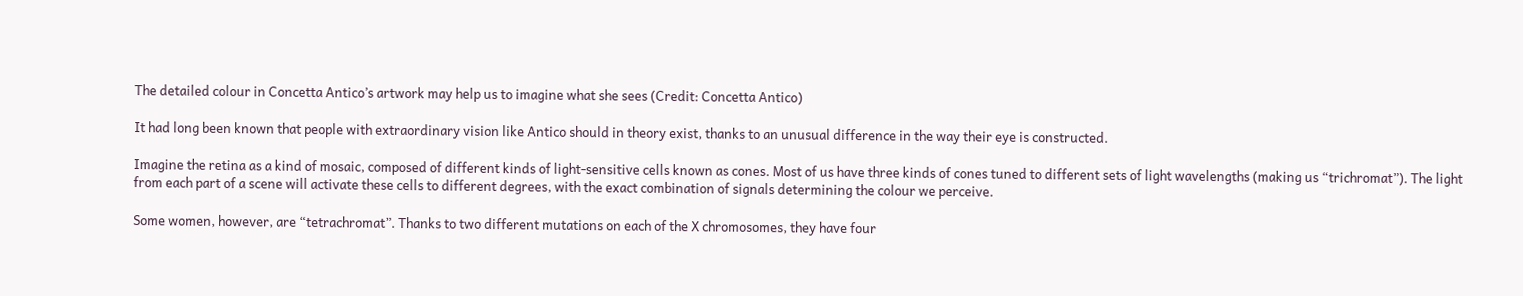The detailed colour in Concetta Antico’s artwork may help us to imagine what she sees (Credit: Concetta Antico)

It had long been known that people with extraordinary vision like Antico should in theory exist, thanks to an unusual difference in the way their eye is constructed.

Imagine the retina as a kind of mosaic, composed of different kinds of light-sensitive cells known as cones. Most of us have three kinds of cones tuned to different sets of light wavelengths (making us “trichromat”). The light from each part of a scene will activate these cells to different degrees, with the exact combination of signals determining the colour we perceive.

Some women, however, are “tetrachromat”. Thanks to two different mutations on each of the X chromosomes, they have four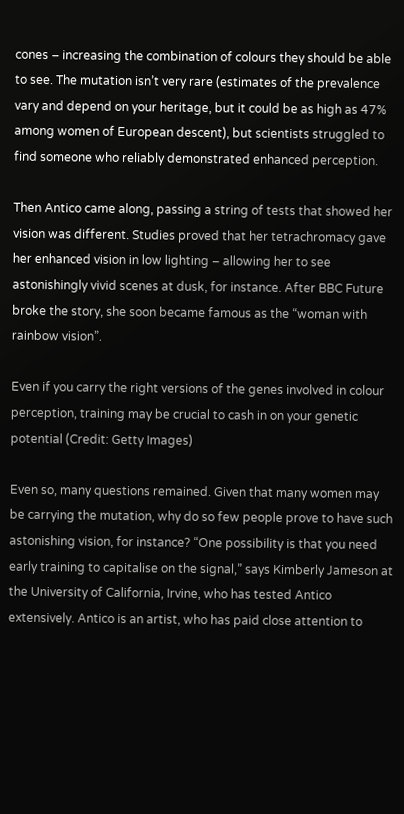cones – increasing the combination of colours they should be able to see. The mutation isn’t very rare (estimates of the prevalence vary and depend on your heritage, but it could be as high as 47% among women of European descent), but scientists struggled to find someone who reliably demonstrated enhanced perception.

Then Antico came along, passing a string of tests that showed her vision was different. Studies proved that her tetrachromacy gave her enhanced vision in low lighting – allowing her to see astonishingly vivid scenes at dusk, for instance. After BBC Future broke the story, she soon became famous as the “woman with rainbow vision”.

Even if you carry the right versions of the genes involved in colour perception, training may be crucial to cash in on your genetic potential (Credit: Getty Images)

Even so, many questions remained. Given that many women may be carrying the mutation, why do so few people prove to have such astonishing vision, for instance? “One possibility is that you need early training to capitalise on the signal,” says Kimberly Jameson at the University of California, Irvine, who has tested Antico extensively. Antico is an artist, who has paid close attention to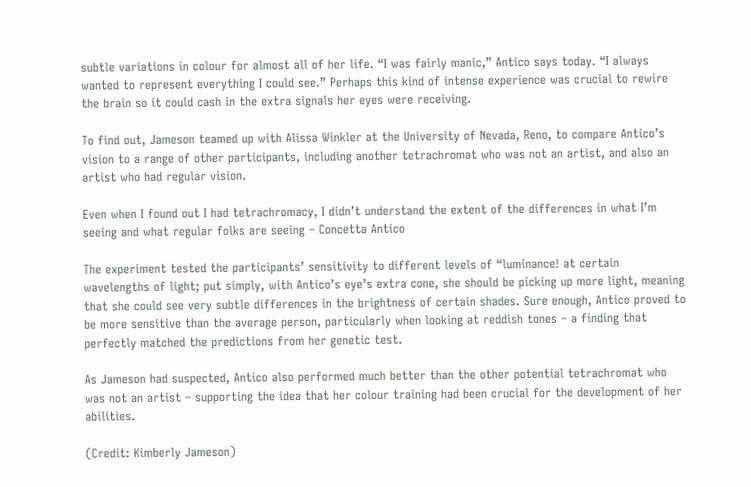subtle variations in colour for almost all of her life. “I was fairly manic,” Antico says today. “I always wanted to represent everything I could see.” Perhaps this kind of intense experience was crucial to rewire the brain so it could cash in the extra signals her eyes were receiving.

To find out, Jameson teamed up with Alissa Winkler at the University of Nevada, Reno, to compare Antico’s vision to a range of other participants, including another tetrachromat who was not an artist, and also an artist who had regular vision.

Even when I found out I had tetrachromacy, I didn’t understand the extent of the differences in what I’m seeing and what regular folks are seeing – Concetta Antico

The experiment tested the participants’ sensitivity to different levels of “luminance! at certain wavelengths of light; put simply, with Antico’s eye’s extra cone, she should be picking up more light, meaning that she could see very subtle differences in the brightness of certain shades. Sure enough, Antico proved to be more sensitive than the average person, particularly when looking at reddish tones – a finding that perfectly matched the predictions from her genetic test.

As Jameson had suspected, Antico also performed much better than the other potential tetrachromat who was not an artist – supporting the idea that her colour training had been crucial for the development of her abilities.

(Credit: Kimberly Jameson)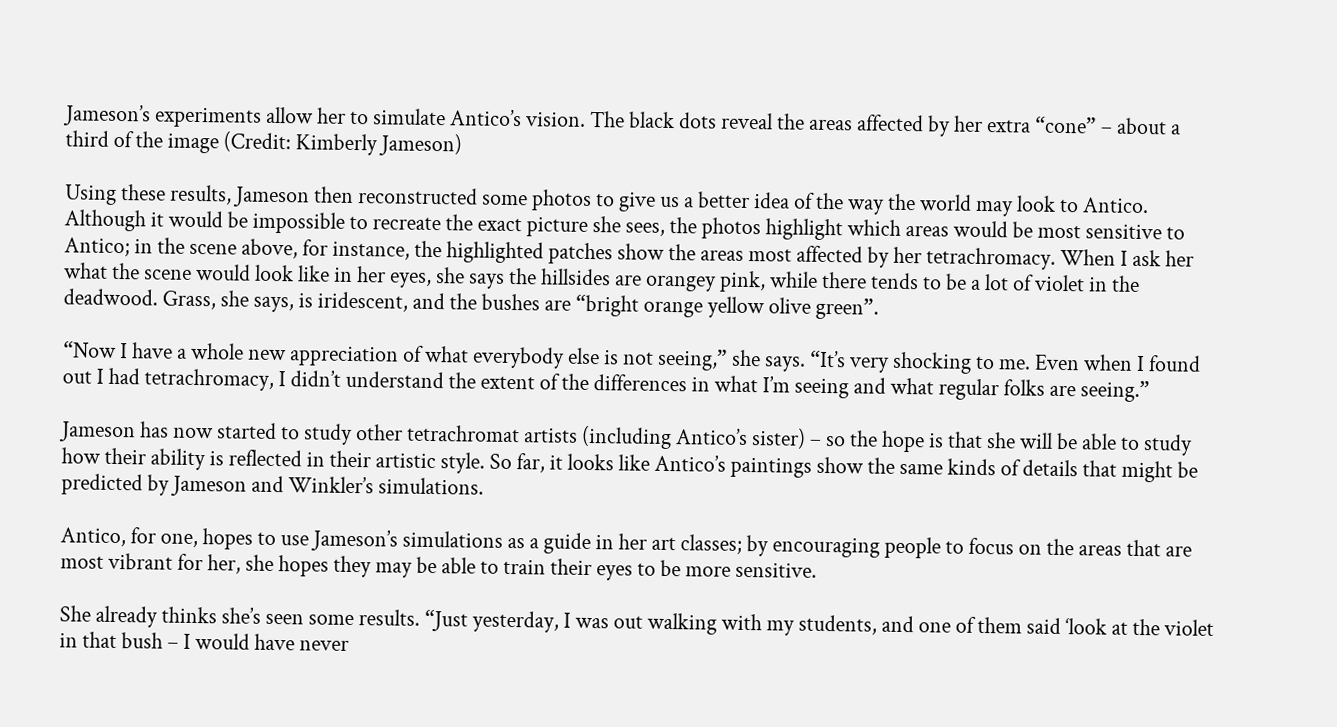Jameson’s experiments allow her to simulate Antico’s vision. The black dots reveal the areas affected by her extra “cone” – about a third of the image (Credit: Kimberly Jameson)

Using these results, Jameson then reconstructed some photos to give us a better idea of the way the world may look to Antico. Although it would be impossible to recreate the exact picture she sees, the photos highlight which areas would be most sensitive to Antico; in the scene above, for instance, the highlighted patches show the areas most affected by her tetrachromacy. When I ask her what the scene would look like in her eyes, she says the hillsides are orangey pink, while there tends to be a lot of violet in the deadwood. Grass, she says, is iridescent, and the bushes are “bright orange yellow olive green”.

“Now I have a whole new appreciation of what everybody else is not seeing,” she says. “It’s very shocking to me. Even when I found out I had tetrachromacy, I didn’t understand the extent of the differences in what I’m seeing and what regular folks are seeing.”

Jameson has now started to study other tetrachromat artists (including Antico’s sister) – so the hope is that she will be able to study how their ability is reflected in their artistic style. So far, it looks like Antico’s paintings show the same kinds of details that might be predicted by Jameson and Winkler’s simulations.

Antico, for one, hopes to use Jameson’s simulations as a guide in her art classes; by encouraging people to focus on the areas that are most vibrant for her, she hopes they may be able to train their eyes to be more sensitive.

She already thinks she’s seen some results. “Just yesterday, I was out walking with my students, and one of them said ‘look at the violet in that bush – I would have never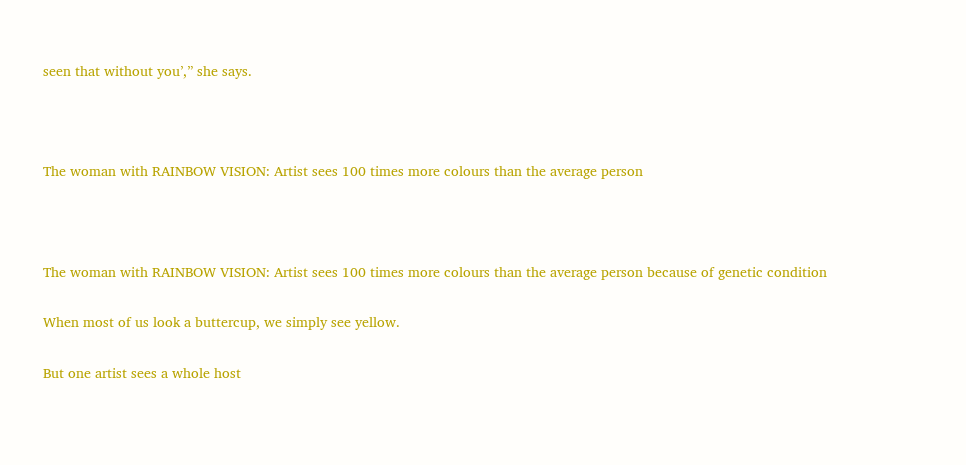seen that without you’,” she says.



The woman with RAINBOW VISION: Artist sees 100 times more colours than the average person



The woman with RAINBOW VISION: Artist sees 100 times more colours than the average person because of genetic condition

When most of us look a buttercup, we simply see yellow.

But one artist sees a whole host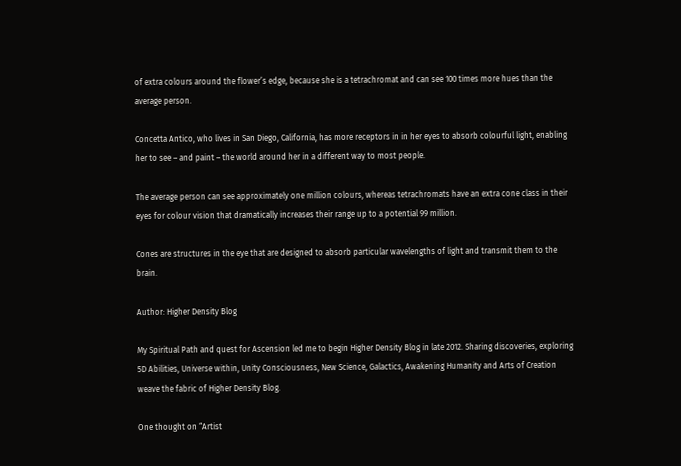of extra colours around the flower’s edge, because she is a tetrachromat and can see 100 times more hues than the average person.

Concetta Antico, who lives in San Diego, California, has more receptors in in her eyes to absorb colourful light, enabling her to see – and paint – the world around her in a different way to most people.

The average person can see approximately one million colours, whereas tetrachromats have an extra cone class in their eyes for colour vision that dramatically increases their range up to a potential 99 million.

Cones are structures in the eye that are designed to absorb particular wavelengths of light and transmit them to the brain.

Author: Higher Density Blog

My Spiritual Path and quest for Ascension led me to begin Higher Density Blog in late 2012. Sharing discoveries, exploring 5D Abilities, Universe within, Unity Consciousness, New Science, Galactics, Awakening Humanity and Arts of Creation weave the fabric of Higher Density Blog.

One thought on “Artist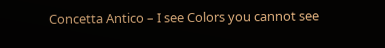Concetta Antico – I see Colors you cannot see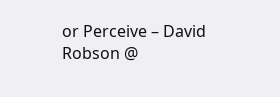or Perceive – David Robson @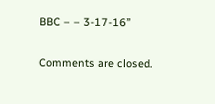BBC – – 3-17-16”

Comments are closed.